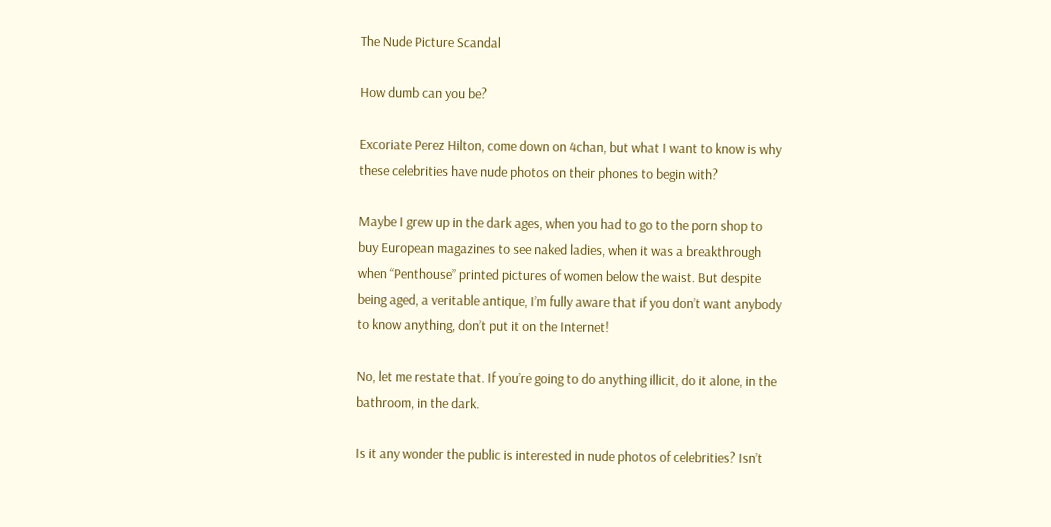The Nude Picture Scandal

How dumb can you be?

Excoriate Perez Hilton, come down on 4chan, but what I want to know is why these celebrities have nude photos on their phones to begin with?

Maybe I grew up in the dark ages, when you had to go to the porn shop to buy European magazines to see naked ladies, when it was a breakthrough when “Penthouse” printed pictures of women below the waist. But despite being aged, a veritable antique, I’m fully aware that if you don’t want anybody to know anything, don’t put it on the Internet!

No, let me restate that. If you’re going to do anything illicit, do it alone, in the bathroom, in the dark.

Is it any wonder the public is interested in nude photos of celebrities? Isn’t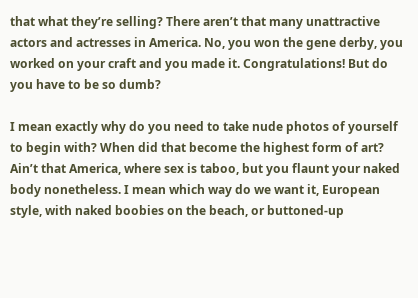that what they’re selling? There aren’t that many unattractive actors and actresses in America. No, you won the gene derby, you worked on your craft and you made it. Congratulations! But do you have to be so dumb?

I mean exactly why do you need to take nude photos of yourself to begin with? When did that become the highest form of art? Ain’t that America, where sex is taboo, but you flaunt your naked body nonetheless. I mean which way do we want it, European style, with naked boobies on the beach, or buttoned-up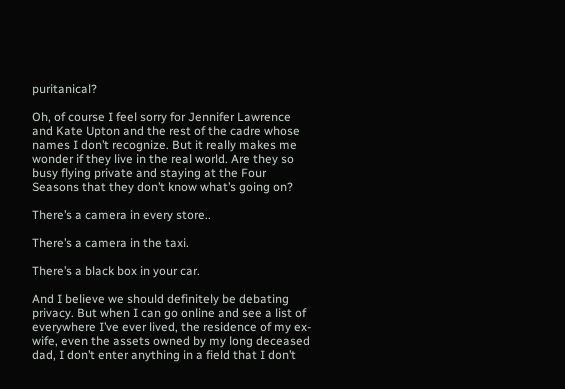puritanical?

Oh, of course I feel sorry for Jennifer Lawrence and Kate Upton and the rest of the cadre whose names I don’t recognize. But it really makes me wonder if they live in the real world. Are they so busy flying private and staying at the Four Seasons that they don’t know what’s going on?

There’s a camera in every store..

There’s a camera in the taxi.

There’s a black box in your car.

And I believe we should definitely be debating privacy. But when I can go online and see a list of everywhere I’ve ever lived, the residence of my ex-wife, even the assets owned by my long deceased dad, I don’t enter anything in a field that I don’t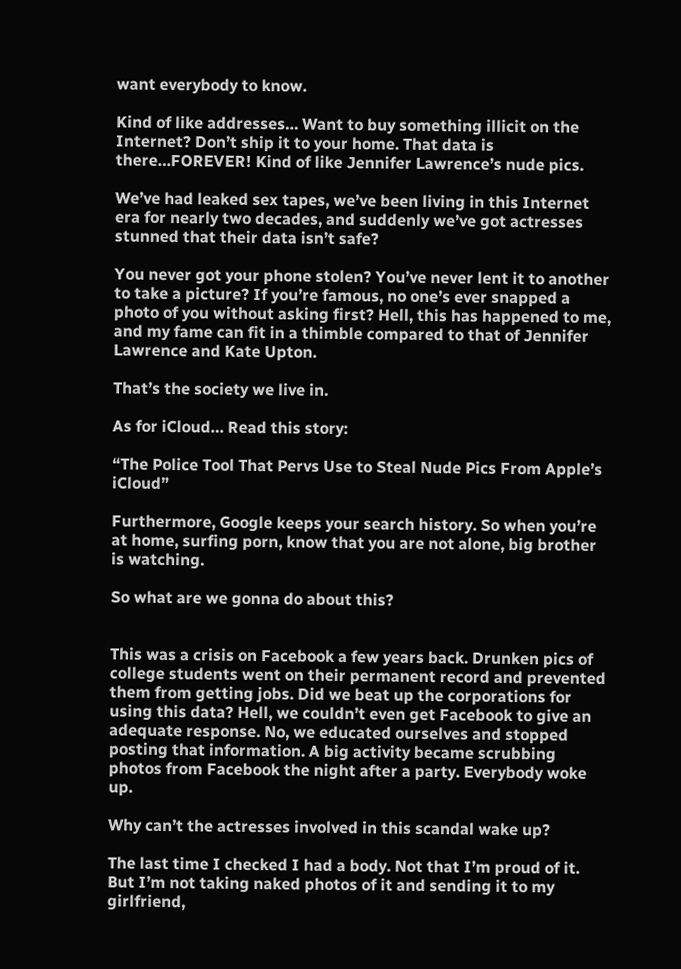want everybody to know.

Kind of like addresses… Want to buy something illicit on the Internet? Don’t ship it to your home. That data is there…FOREVER! Kind of like Jennifer Lawrence’s nude pics.

We’ve had leaked sex tapes, we’ve been living in this Internet era for nearly two decades, and suddenly we’ve got actresses stunned that their data isn’t safe?

You never got your phone stolen? You’ve never lent it to another to take a picture? If you’re famous, no one’s ever snapped a photo of you without asking first? Hell, this has happened to me, and my fame can fit in a thimble compared to that of Jennifer Lawrence and Kate Upton.

That’s the society we live in.

As for iCloud… Read this story:

“The Police Tool That Pervs Use to Steal Nude Pics From Apple’s iCloud”

Furthermore, Google keeps your search history. So when you’re at home, surfing porn, know that you are not alone, big brother is watching.

So what are we gonna do about this?


This was a crisis on Facebook a few years back. Drunken pics of college students went on their permanent record and prevented them from getting jobs. Did we beat up the corporations for using this data? Hell, we couldn’t even get Facebook to give an adequate response. No, we educated ourselves and stopped posting that information. A big activity became scrubbing photos from Facebook the night after a party. Everybody woke up.

Why can’t the actresses involved in this scandal wake up?

The last time I checked I had a body. Not that I’m proud of it. But I’m not taking naked photos of it and sending it to my girlfriend,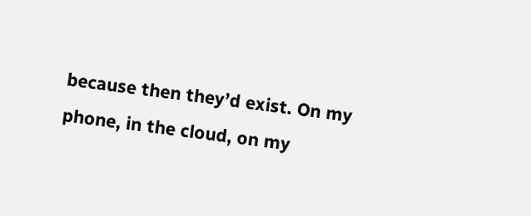because then they’d exist. On my phone, in the cloud, on my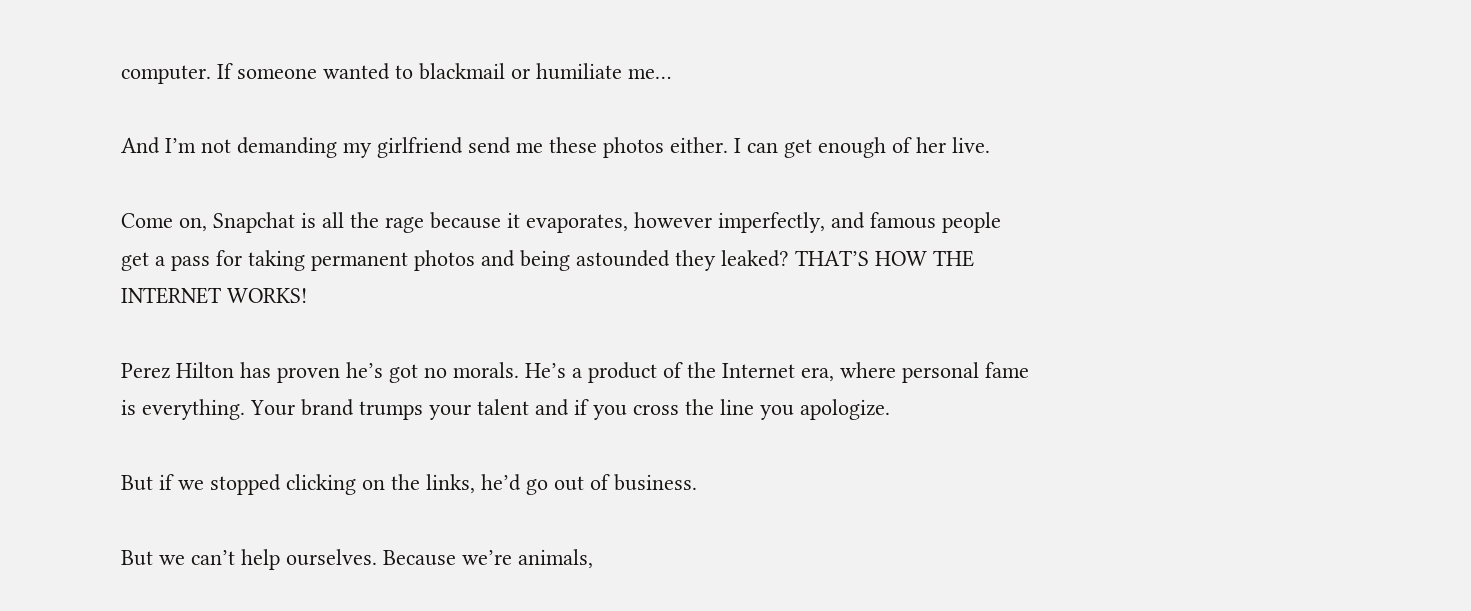computer. If someone wanted to blackmail or humiliate me…

And I’m not demanding my girlfriend send me these photos either. I can get enough of her live.

Come on, Snapchat is all the rage because it evaporates, however imperfectly, and famous people get a pass for taking permanent photos and being astounded they leaked? THAT’S HOW THE INTERNET WORKS!

Perez Hilton has proven he’s got no morals. He’s a product of the Internet era, where personal fame is everything. Your brand trumps your talent and if you cross the line you apologize.

But if we stopped clicking on the links, he’d go out of business.

But we can’t help ourselves. Because we’re animals,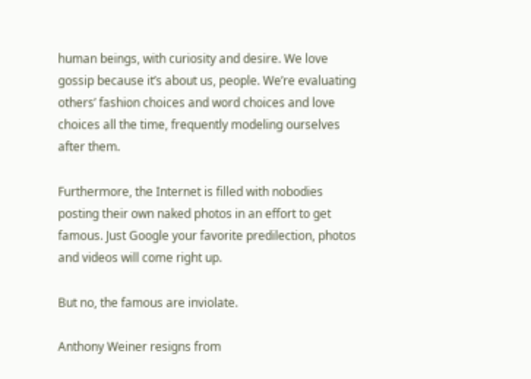human beings, with curiosity and desire. We love gossip because it’s about us, people. We’re evaluating others’ fashion choices and word choices and love choices all the time, frequently modeling ourselves after them.

Furthermore, the Internet is filled with nobodies posting their own naked photos in an effort to get famous. Just Google your favorite predilection, photos and videos will come right up.

But no, the famous are inviolate.

Anthony Weiner resigns from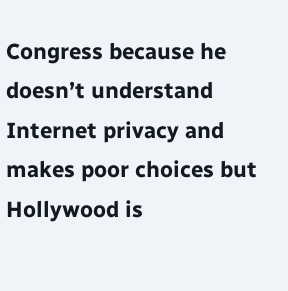Congress because he doesn’t understand Internet privacy and makes poor choices but Hollywood is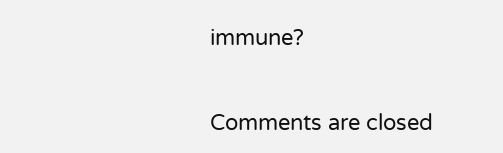immune?


Comments are closed